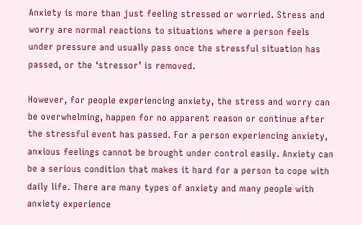Anxiety is more than just feeling stressed or worried. Stress and worry are normal reactions to situations where a person feels under pressure and usually pass once the stressful situation has passed, or the ‘stressor’ is removed.

However, for people experiencing anxiety, the stress and worry can be overwhelming, happen for no apparent reason or continue after the stressful event has passed. For a person experiencing anxiety, anxious feelings cannot be brought under control easily. Anxiety can be a serious condition that makes it hard for a person to cope with daily life. There are many types of anxiety and many people with anxiety experience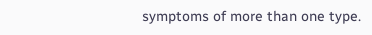symptoms of more than one type.